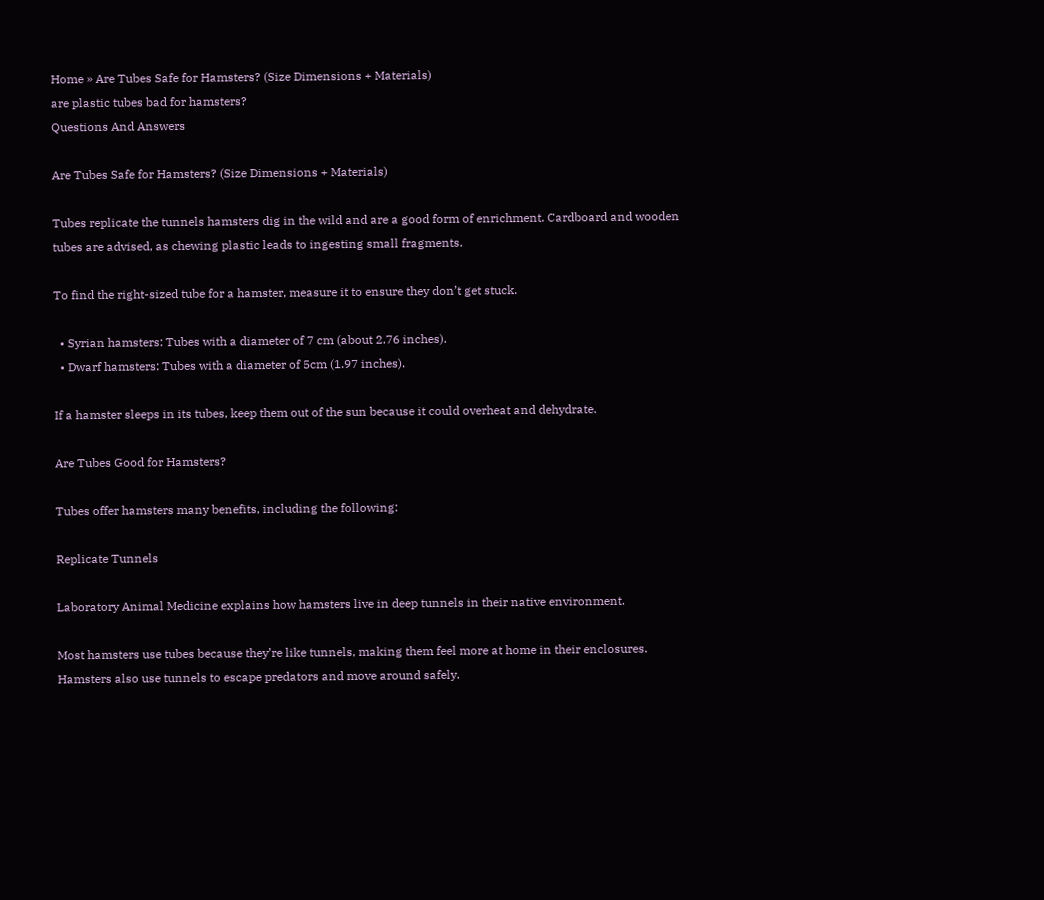Home » Are Tubes Safe for Hamsters? (Size Dimensions + Materials)
are plastic tubes bad for hamsters?
Questions And Answers

Are Tubes Safe for Hamsters? (Size Dimensions + Materials)

Tubes replicate the tunnels hamsters dig in the wild and are a good form of enrichment. Cardboard and wooden tubes are advised, as chewing plastic leads to ingesting small fragments.

To find the right-sized tube for a hamster, measure it to ensure they don’t get stuck.

  • Syrian hamsters: Tubes with a diameter of 7 cm (about 2.76 inches).
  • Dwarf hamsters: Tubes with a diameter of 5cm (1.97 inches).

If a hamster sleeps in its tubes, keep them out of the sun because it could overheat and dehydrate.

Are Tubes Good for Hamsters?

Tubes offer hamsters many benefits, including the following:

Replicate Tunnels

Laboratory Animal Medicine explains how hamsters live in deep tunnels in their native environment.

Most hamsters use tubes because they’re like tunnels, making them feel more at home in their enclosures. Hamsters also use tunnels to escape predators and move around safely.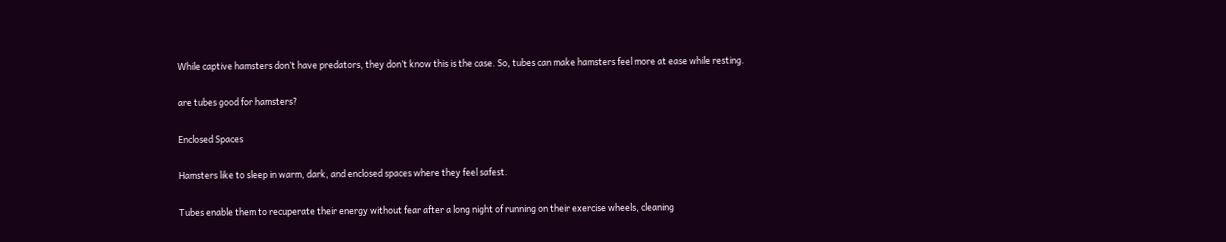While captive hamsters don’t have predators, they don’t know this is the case. So, tubes can make hamsters feel more at ease while resting.

are tubes good for hamsters?

Enclosed Spaces

Hamsters like to sleep in warm, dark, and enclosed spaces where they feel safest.

Tubes enable them to recuperate their energy without fear after a long night of running on their exercise wheels, cleaning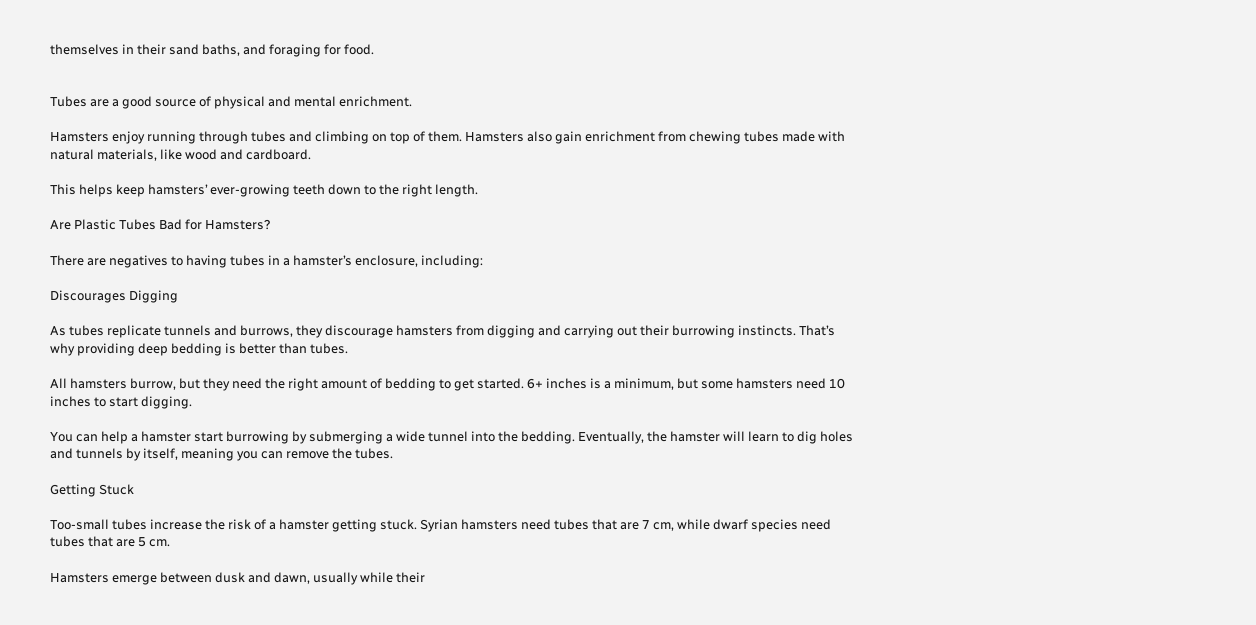themselves in their sand baths, and foraging for food.


Tubes are a good source of physical and mental enrichment.

Hamsters enjoy running through tubes and climbing on top of them. Hamsters also gain enrichment from chewing tubes made with natural materials, like wood and cardboard.

This helps keep hamsters’ ever-growing teeth down to the right length.

Are Plastic Tubes Bad for Hamsters?

There are negatives to having tubes in a hamster’s enclosure, including:

Discourages Digging

As tubes replicate tunnels and burrows, they discourage hamsters from digging and carrying out their burrowing instincts. That’s why providing deep bedding is better than tubes.

All hamsters burrow, but they need the right amount of bedding to get started. 6+ inches is a minimum, but some hamsters need 10 inches to start digging.

You can help a hamster start burrowing by submerging a wide tunnel into the bedding. Eventually, the hamster will learn to dig holes and tunnels by itself, meaning you can remove the tubes.

Getting Stuck

Too-small tubes increase the risk of a hamster getting stuck. Syrian hamsters need tubes that are 7 cm, while dwarf species need tubes that are 5 cm.

Hamsters emerge between dusk and dawn, usually while their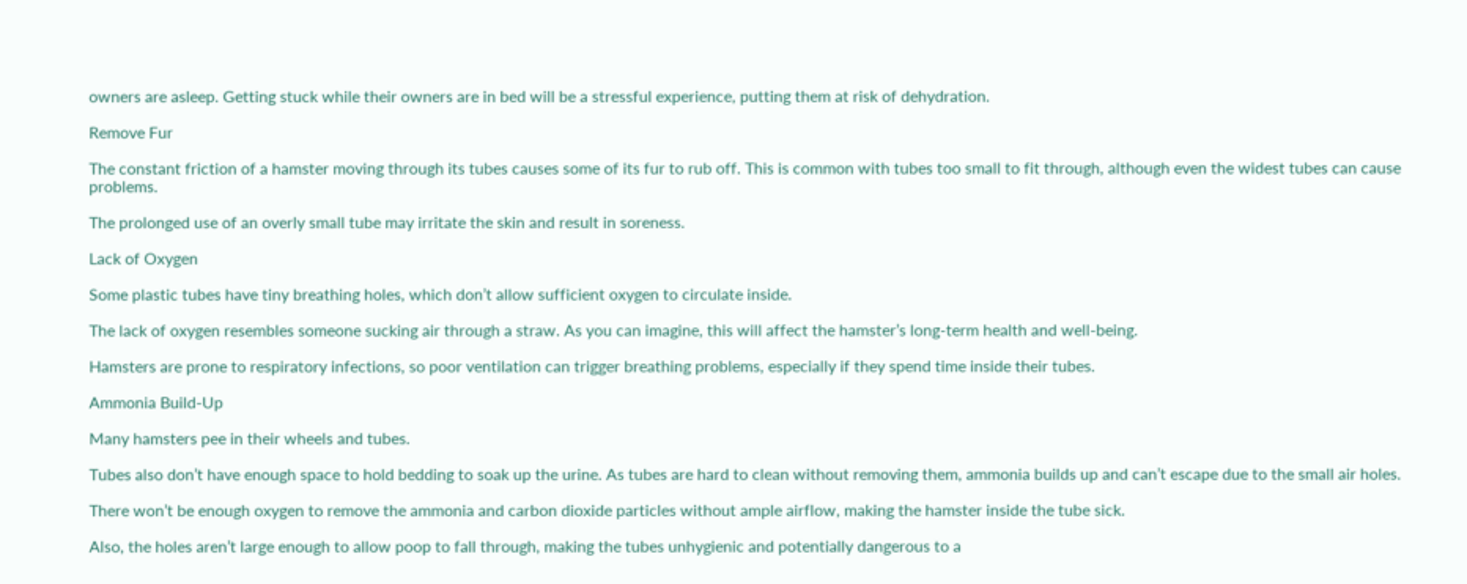owners are asleep. Getting stuck while their owners are in bed will be a stressful experience, putting them at risk of dehydration.

Remove Fur

The constant friction of a hamster moving through its tubes causes some of its fur to rub off. This is common with tubes too small to fit through, although even the widest tubes can cause problems.

The prolonged use of an overly small tube may irritate the skin and result in soreness.

Lack of Oxygen

Some plastic tubes have tiny breathing holes, which don’t allow sufficient oxygen to circulate inside.

The lack of oxygen resembles someone sucking air through a straw. As you can imagine, this will affect the hamster’s long-term health and well-being.

Hamsters are prone to respiratory infections, so poor ventilation can trigger breathing problems, especially if they spend time inside their tubes.

Ammonia Build-Up

Many hamsters pee in their wheels and tubes.

Tubes also don’t have enough space to hold bedding to soak up the urine. As tubes are hard to clean without removing them, ammonia builds up and can’t escape due to the small air holes.

There won’t be enough oxygen to remove the ammonia and carbon dioxide particles without ample airflow, making the hamster inside the tube sick.

Also, the holes aren’t large enough to allow poop to fall through, making the tubes unhygienic and potentially dangerous to a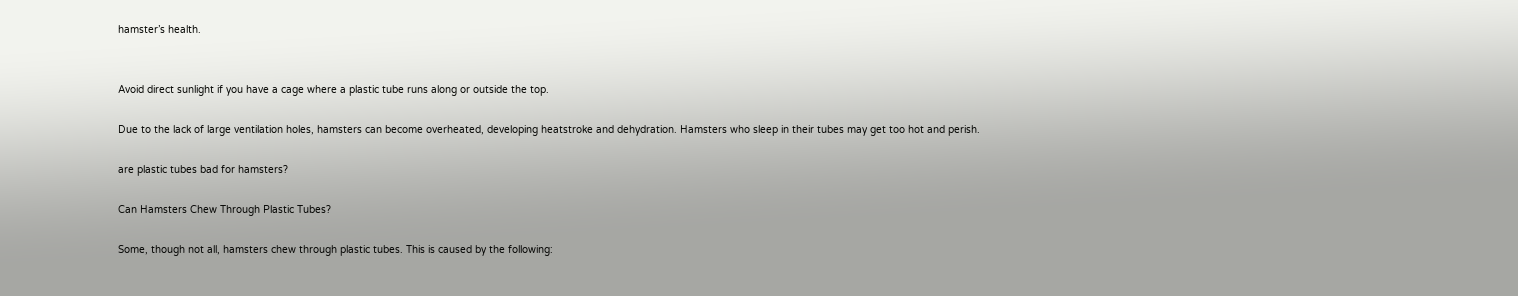hamster’s health.


Avoid direct sunlight if you have a cage where a plastic tube runs along or outside the top.

Due to the lack of large ventilation holes, hamsters can become overheated, developing heatstroke and dehydration. Hamsters who sleep in their tubes may get too hot and perish.

are plastic tubes bad for hamsters?

Can Hamsters Chew Through Plastic Tubes?

Some, though not all, hamsters chew through plastic tubes. This is caused by the following: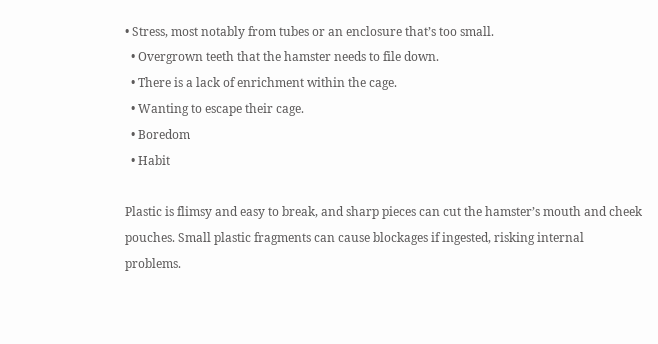• Stress, most notably from tubes or an enclosure that’s too small.
  • Overgrown teeth that the hamster needs to file down.
  • There is a lack of enrichment within the cage.
  • Wanting to escape their cage.
  • Boredom
  • Habit

Plastic is flimsy and easy to break, and sharp pieces can cut the hamster’s mouth and cheek pouches. Small plastic fragments can cause blockages if ingested, risking internal problems.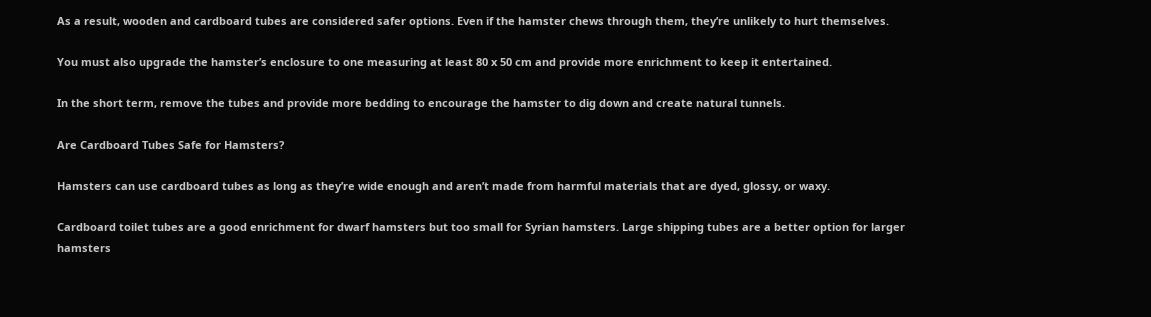As a result, wooden and cardboard tubes are considered safer options. Even if the hamster chews through them, they’re unlikely to hurt themselves.

You must also upgrade the hamster’s enclosure to one measuring at least 80 x 50 cm and provide more enrichment to keep it entertained.

In the short term, remove the tubes and provide more bedding to encourage the hamster to dig down and create natural tunnels.

Are Cardboard Tubes Safe for Hamsters?

Hamsters can use cardboard tubes as long as they’re wide enough and aren’t made from harmful materials that are dyed, glossy, or waxy.

Cardboard toilet tubes are a good enrichment for dwarf hamsters but too small for Syrian hamsters. Large shipping tubes are a better option for larger hamsters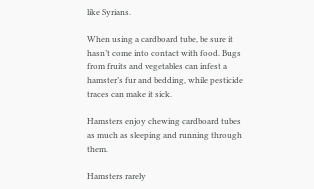like Syrians.

When using a cardboard tube, be sure it hasn’t come into contact with food. Bugs from fruits and vegetables can infest a hamster’s fur and bedding, while pesticide traces can make it sick.

Hamsters enjoy chewing cardboard tubes as much as sleeping and running through them.

Hamsters rarely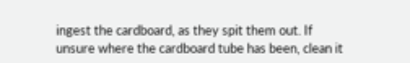ingest the cardboard, as they spit them out. If unsure where the cardboard tube has been, clean it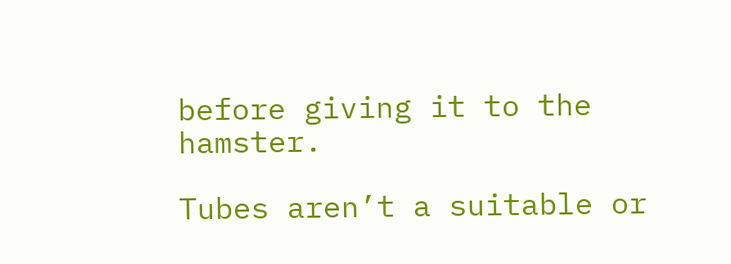before giving it to the hamster.

Tubes aren’t a suitable or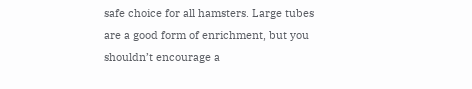safe choice for all hamsters. Large tubes are a good form of enrichment, but you shouldn’t encourage a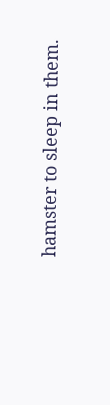hamster to sleep in them.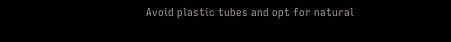Avoid plastic tubes and opt for natural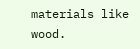materials like wood.